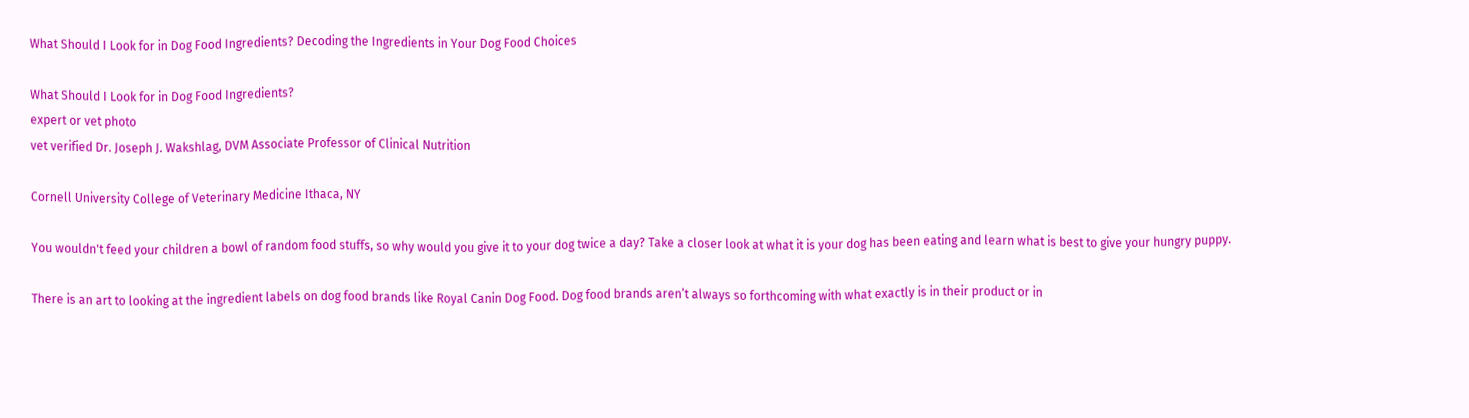What Should I Look for in Dog Food Ingredients? Decoding the Ingredients in Your Dog Food Choices

What Should I Look for in Dog Food Ingredients?
expert or vet photo
vet verified Dr. Joseph J. Wakshlag, DVM Associate Professor of Clinical Nutrition

Cornell University College of Veterinary Medicine Ithaca, NY

You wouldn't feed your children a bowl of random food stuffs, so why would you give it to your dog twice a day? Take a closer look at what it is your dog has been eating and learn what is best to give your hungry puppy.

There is an art to looking at the ingredient labels on dog food brands like Royal Canin Dog Food. Dog food brands aren’t always so forthcoming with what exactly is in their product or in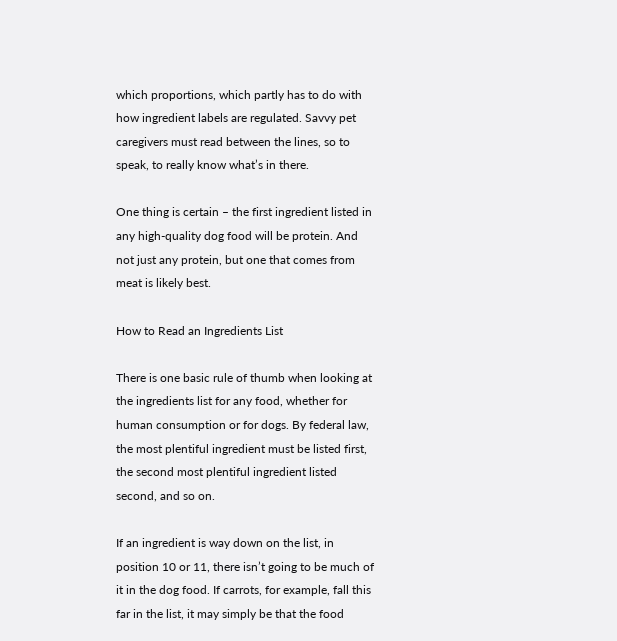which proportions, which partly has to do with how ingredient labels are regulated. Savvy pet caregivers must read between the lines, so to speak, to really know what’s in there.

One thing is certain – the first ingredient listed in any high-quality dog food will be protein. And not just any protein, but one that comes from meat is likely best.

How to Read an Ingredients List

There is one basic rule of thumb when looking at the ingredients list for any food, whether for human consumption or for dogs. By federal law, the most plentiful ingredient must be listed first, the second most plentiful ingredient listed second, and so on.

If an ingredient is way down on the list, in position 10 or 11, there isn’t going to be much of it in the dog food. If carrots, for example, fall this far in the list, it may simply be that the food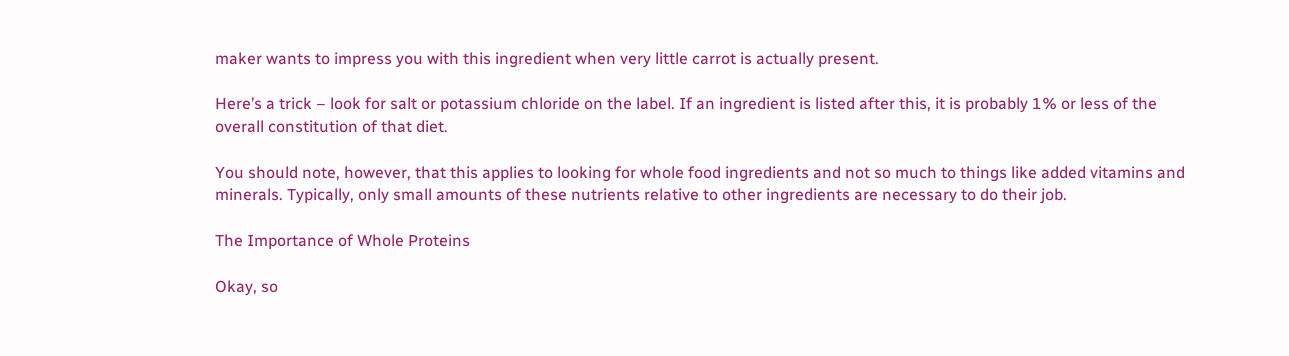maker wants to impress you with this ingredient when very little carrot is actually present.

Here’s a trick – look for salt or potassium chloride on the label. If an ingredient is listed after this, it is probably 1% or less of the overall constitution of that diet.

You should note, however, that this applies to looking for whole food ingredients and not so much to things like added vitamins and minerals. Typically, only small amounts of these nutrients relative to other ingredients are necessary to do their job.

The Importance of Whole Proteins

Okay, so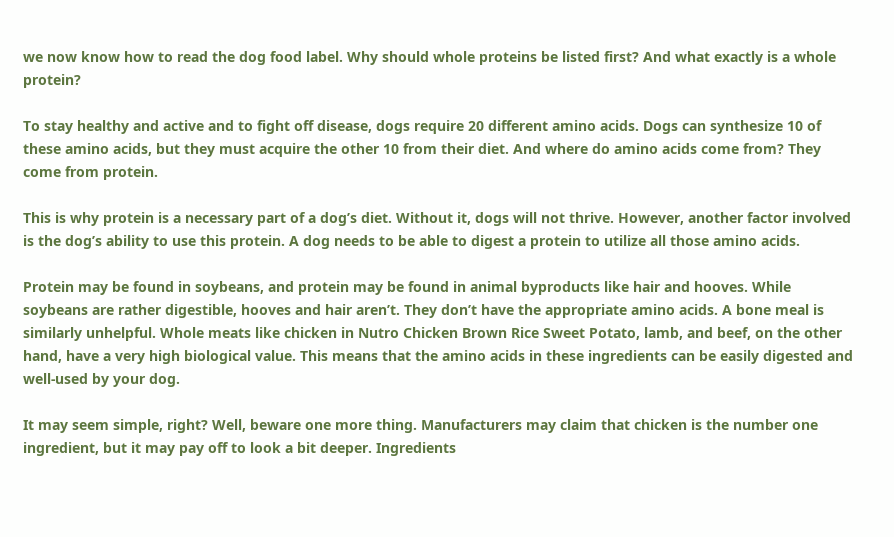we now know how to read the dog food label. Why should whole proteins be listed first? And what exactly is a whole protein?

To stay healthy and active and to fight off disease, dogs require 20 different amino acids. Dogs can synthesize 10 of these amino acids, but they must acquire the other 10 from their diet. And where do amino acids come from? They come from protein.

This is why protein is a necessary part of a dog’s diet. Without it, dogs will not thrive. However, another factor involved is the dog’s ability to use this protein. A dog needs to be able to digest a protein to utilize all those amino acids.

Protein may be found in soybeans, and protein may be found in animal byproducts like hair and hooves. While soybeans are rather digestible, hooves and hair aren’t. They don’t have the appropriate amino acids. A bone meal is similarly unhelpful. Whole meats like chicken in Nutro Chicken Brown Rice Sweet Potato, lamb, and beef, on the other hand, have a very high biological value. This means that the amino acids in these ingredients can be easily digested and well-used by your dog.

It may seem simple, right? Well, beware one more thing. Manufacturers may claim that chicken is the number one ingredient, but it may pay off to look a bit deeper. Ingredients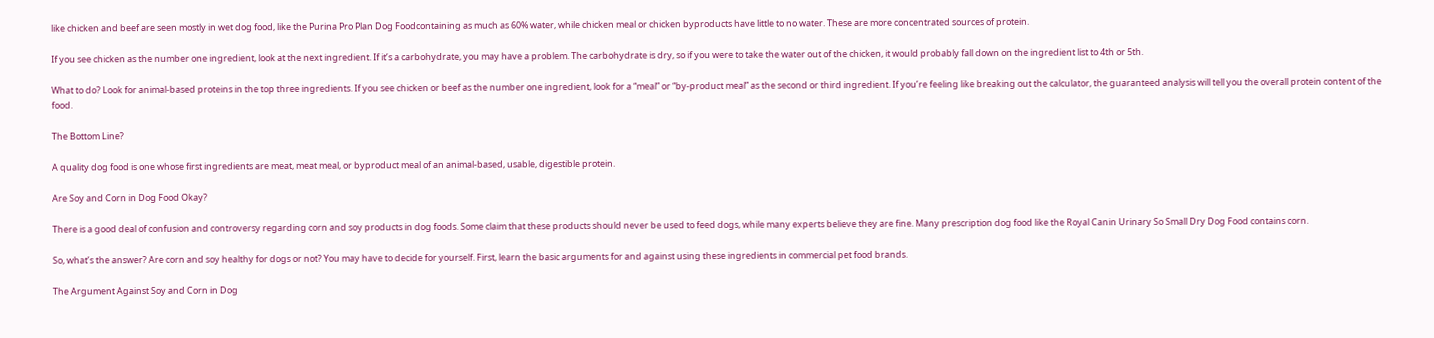like chicken and beef are seen mostly in wet dog food, like the Purina Pro Plan Dog Foodcontaining as much as 60% water, while chicken meal or chicken byproducts have little to no water. These are more concentrated sources of protein.

If you see chicken as the number one ingredient, look at the next ingredient. If it’s a carbohydrate, you may have a problem. The carbohydrate is dry, so if you were to take the water out of the chicken, it would probably fall down on the ingredient list to 4th or 5th.

What to do? Look for animal-based proteins in the top three ingredients. If you see chicken or beef as the number one ingredient, look for a “meal” or “by-product meal” as the second or third ingredient. If you’re feeling like breaking out the calculator, the guaranteed analysis will tell you the overall protein content of the food.

The Bottom Line?

A quality dog food is one whose first ingredients are meat, meat meal, or byproduct meal of an animal-based, usable, digestible protein.

Are Soy and Corn in Dog Food Okay?

There is a good deal of confusion and controversy regarding corn and soy products in dog foods. Some claim that these products should never be used to feed dogs, while many experts believe they are fine. Many prescription dog food like the Royal Canin Urinary So Small Dry Dog Food contains corn.

So, what’s the answer? Are corn and soy healthy for dogs or not? You may have to decide for yourself. First, learn the basic arguments for and against using these ingredients in commercial pet food brands.

The Argument Against Soy and Corn in Dog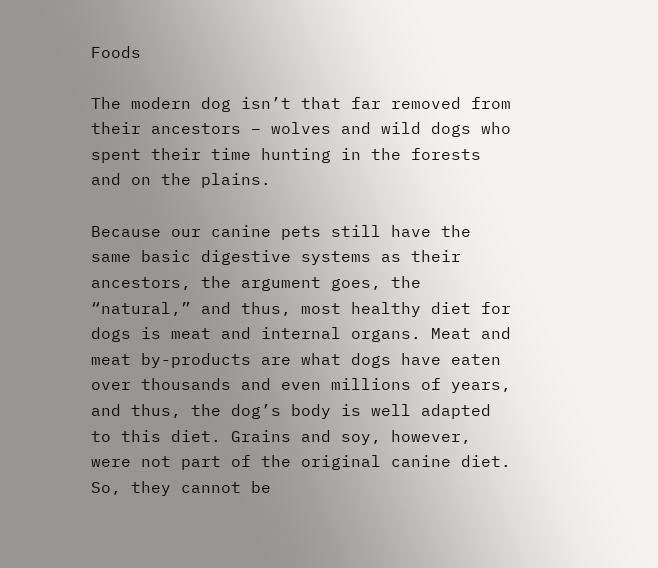Foods

The modern dog isn’t that far removed from their ancestors – wolves and wild dogs who spent their time hunting in the forests and on the plains.

Because our canine pets still have the same basic digestive systems as their ancestors, the argument goes, the “natural,” and thus, most healthy diet for dogs is meat and internal organs. Meat and meat by-products are what dogs have eaten over thousands and even millions of years, and thus, the dog’s body is well adapted to this diet. Grains and soy, however, were not part of the original canine diet. So, they cannot be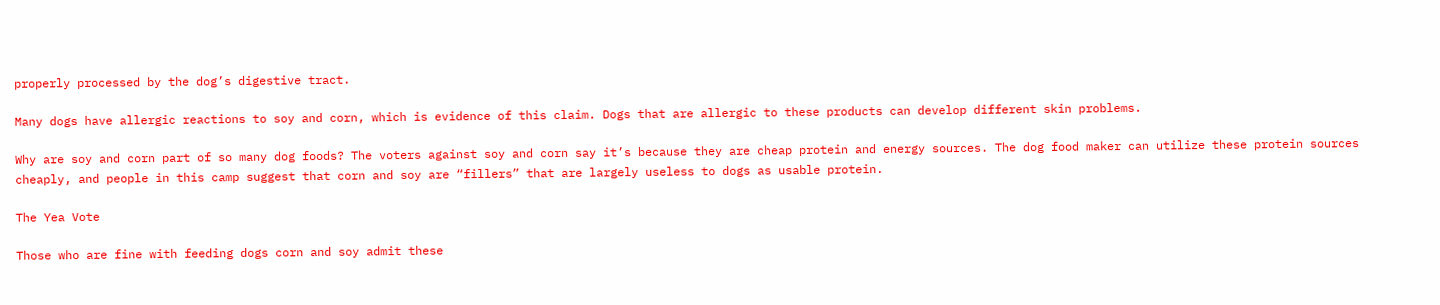properly processed by the dog’s digestive tract.

Many dogs have allergic reactions to soy and corn, which is evidence of this claim. Dogs that are allergic to these products can develop different skin problems.

Why are soy and corn part of so many dog foods? The voters against soy and corn say it’s because they are cheap protein and energy sources. The dog food maker can utilize these protein sources cheaply, and people in this camp suggest that corn and soy are “fillers” that are largely useless to dogs as usable protein.

The Yea Vote

Those who are fine with feeding dogs corn and soy admit these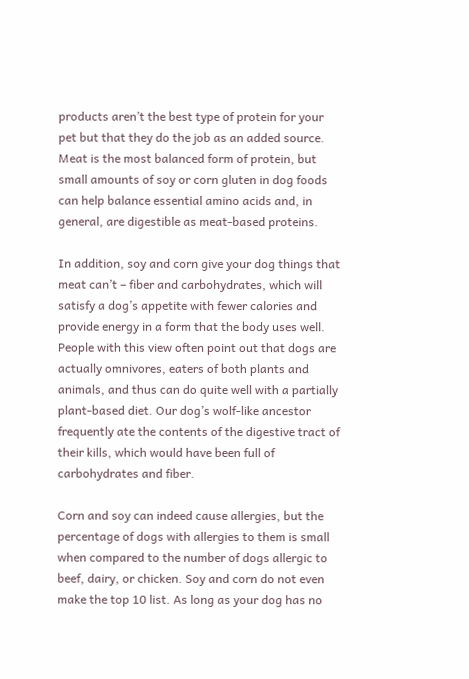products aren’t the best type of protein for your pet but that they do the job as an added source. Meat is the most balanced form of protein, but small amounts of soy or corn gluten in dog foods can help balance essential amino acids and, in general, are digestible as meat-based proteins.

In addition, soy and corn give your dog things that meat can’t – fiber and carbohydrates, which will satisfy a dog’s appetite with fewer calories and provide energy in a form that the body uses well. People with this view often point out that dogs are actually omnivores, eaters of both plants and animals, and thus can do quite well with a partially plant-based diet. Our dog’s wolf-like ancestor frequently ate the contents of the digestive tract of their kills, which would have been full of carbohydrates and fiber.

Corn and soy can indeed cause allergies, but the percentage of dogs with allergies to them is small when compared to the number of dogs allergic to beef, dairy, or chicken. Soy and corn do not even make the top 10 list. As long as your dog has no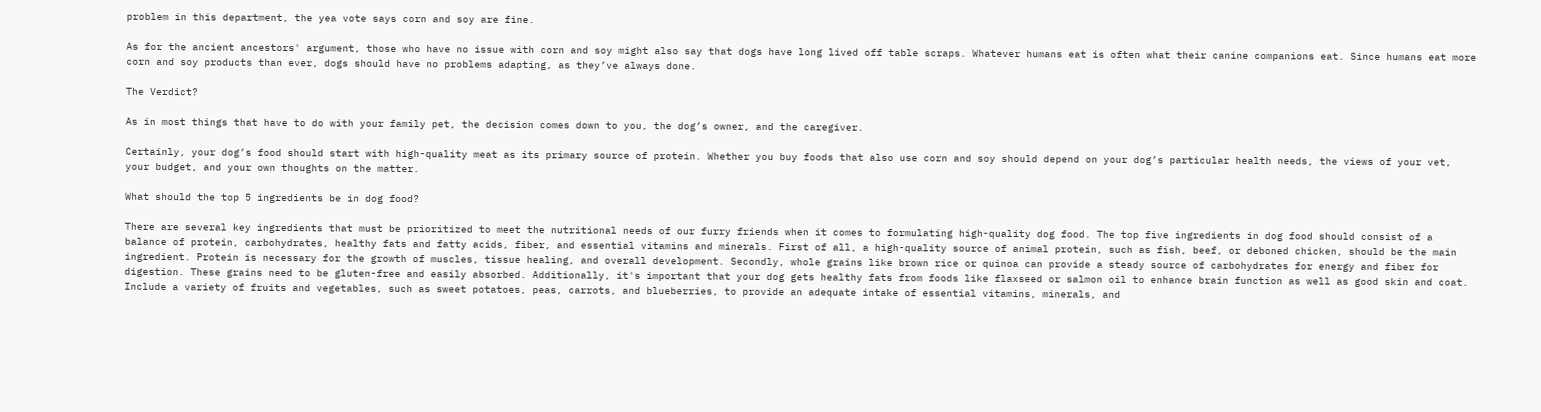problem in this department, the yea vote says corn and soy are fine.

As for the ancient ancestors' argument, those who have no issue with corn and soy might also say that dogs have long lived off table scraps. Whatever humans eat is often what their canine companions eat. Since humans eat more corn and soy products than ever, dogs should have no problems adapting, as they’ve always done.

The Verdict?

As in most things that have to do with your family pet, the decision comes down to you, the dog’s owner, and the caregiver.

Certainly, your dog’s food should start with high-quality meat as its primary source of protein. Whether you buy foods that also use corn and soy should depend on your dog’s particular health needs, the views of your vet, your budget, and your own thoughts on the matter.

What should the top 5 ingredients be in dog food?

There are several key ingredients that must be prioritized to meet the nutritional needs of our furry friends when it comes to formulating high-quality dog food. The top five ingredients in dog food should consist of a balance of protein, carbohydrates, healthy fats and fatty acids, fiber, and essential vitamins and minerals. First of all, a high-quality source of animal protein, such as fish, beef, or deboned chicken, should be the main ingredient. Protein is necessary for the growth of muscles, tissue healing, and overall development. Secondly, whole grains like brown rice or quinoa can provide a steady source of carbohydrates for energy and fiber for digestion. These grains need to be gluten-free and easily absorbed. Additionally, it's important that your dog gets healthy fats from foods like flaxseed or salmon oil to enhance brain function as well as good skin and coat. Include a variety of fruits and vegetables, such as sweet potatoes, peas, carrots, and blueberries, to provide an adequate intake of essential vitamins, minerals, and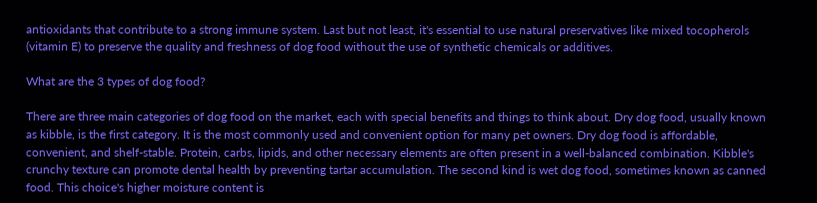antioxidants that contribute to a strong immune system. Last but not least, it's essential to use natural preservatives like mixed tocopherols (vitamin E) to preserve the quality and freshness of dog food without the use of synthetic chemicals or additives.

What are the 3 types of dog food?

There are three main categories of dog food on the market, each with special benefits and things to think about. Dry dog food, usually known as kibble, is the first category. It is the most commonly used and convenient option for many pet owners. Dry dog food is affordable, convenient, and shelf-stable. Protein, carbs, lipids, and other necessary elements are often present in a well-balanced combination. Kibble's crunchy texture can promote dental health by preventing tartar accumulation. The second kind is wet dog food, sometimes known as canned food. This choice's higher moisture content is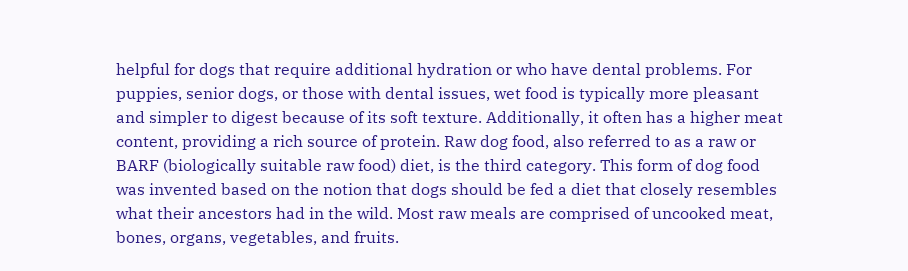helpful for dogs that require additional hydration or who have dental problems. For puppies, senior dogs, or those with dental issues, wet food is typically more pleasant and simpler to digest because of its soft texture. Additionally, it often has a higher meat content, providing a rich source of protein. Raw dog food, also referred to as a raw or BARF (biologically suitable raw food) diet, is the third category. This form of dog food was invented based on the notion that dogs should be fed a diet that closely resembles what their ancestors had in the wild. Most raw meals are comprised of uncooked meat, bones, organs, vegetables, and fruits.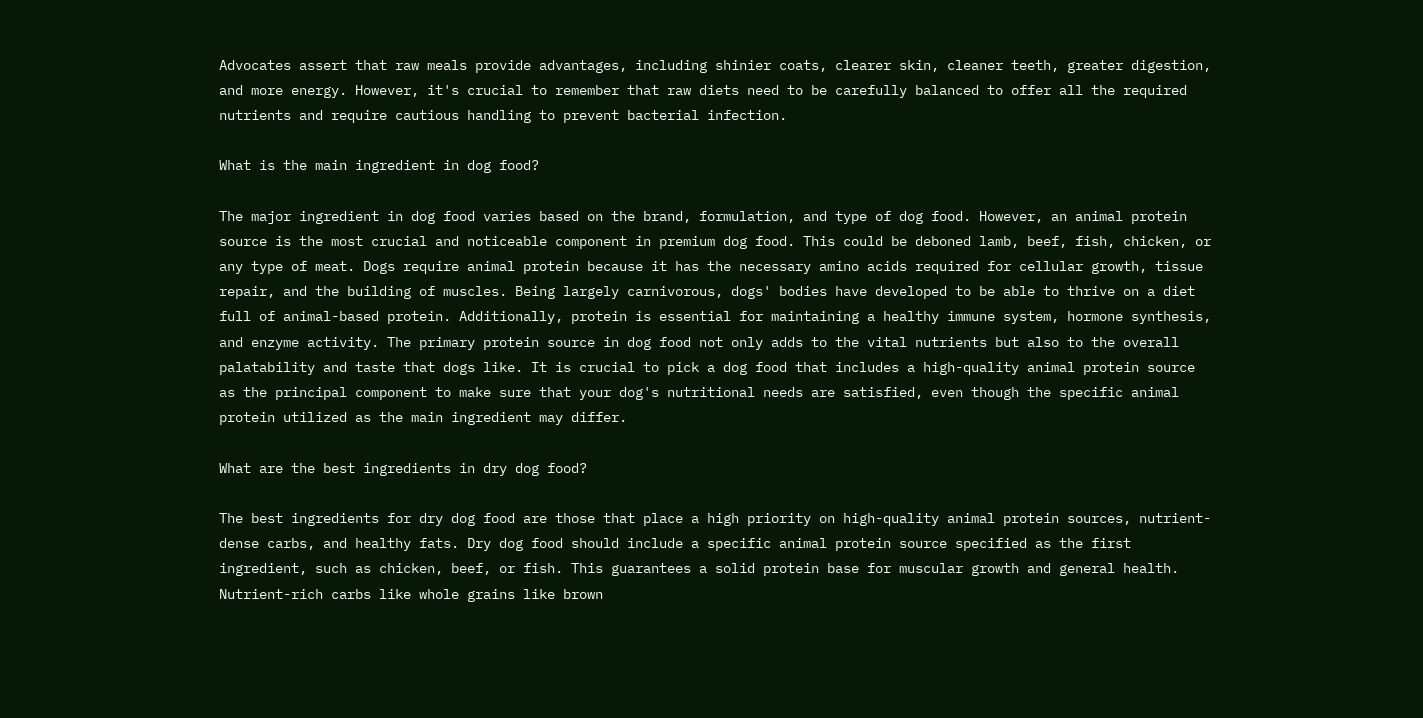Advocates assert that raw meals provide advantages, including shinier coats, clearer skin, cleaner teeth, greater digestion, and more energy. However, it's crucial to remember that raw diets need to be carefully balanced to offer all the required nutrients and require cautious handling to prevent bacterial infection.

What is the main ingredient in dog food?

The major ingredient in dog food varies based on the brand, formulation, and type of dog food. However, an animal protein source is the most crucial and noticeable component in premium dog food. This could be deboned lamb, beef, fish, chicken, or any type of meat. Dogs require animal protein because it has the necessary amino acids required for cellular growth, tissue repair, and the building of muscles. Being largely carnivorous, dogs' bodies have developed to be able to thrive on a diet full of animal-based protein. Additionally, protein is essential for maintaining a healthy immune system, hormone synthesis, and enzyme activity. The primary protein source in dog food not only adds to the vital nutrients but also to the overall palatability and taste that dogs like. It is crucial to pick a dog food that includes a high-quality animal protein source as the principal component to make sure that your dog's nutritional needs are satisfied, even though the specific animal protein utilized as the main ingredient may differ.

What are the best ingredients in dry dog food?

The best ingredients for dry dog food are those that place a high priority on high-quality animal protein sources, nutrient-dense carbs, and healthy fats. Dry dog food should include a specific animal protein source specified as the first ingredient, such as chicken, beef, or fish. This guarantees a solid protein base for muscular growth and general health. Nutrient-rich carbs like whole grains like brown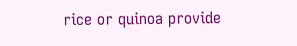rice or quinoa provide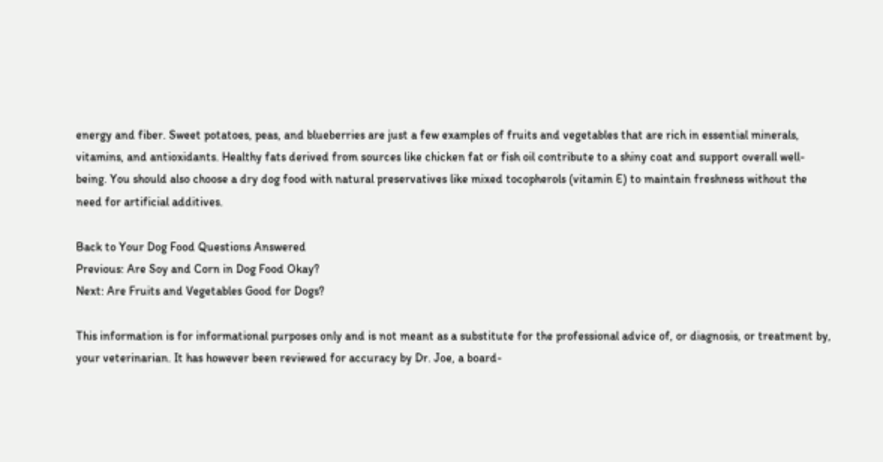energy and fiber. Sweet potatoes, peas, and blueberries are just a few examples of fruits and vegetables that are rich in essential minerals, vitamins, and antioxidants. Healthy fats derived from sources like chicken fat or fish oil contribute to a shiny coat and support overall well-being. You should also choose a dry dog food with natural preservatives like mixed tocopherols (vitamin E) to maintain freshness without the need for artificial additives.

Back to Your Dog Food Questions Answered
Previous: Are Soy and Corn in Dog Food Okay?
Next: Are Fruits and Vegetables Good for Dogs?

This information is for informational purposes only and is not meant as a substitute for the professional advice of, or diagnosis, or treatment by, your veterinarian. It has however been reviewed for accuracy by Dr. Joe, a board-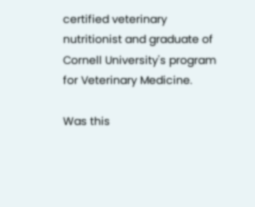certified veterinary nutritionist and graduate of Cornell University's program for Veterinary Medicine.

Was this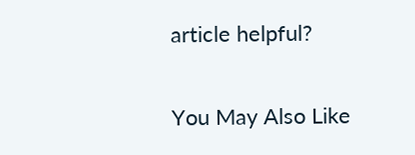article helpful?

You May Also Like